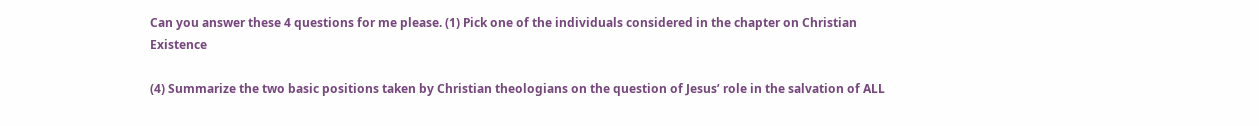Can you answer these 4 questions for me please. (1) Pick one of the individuals considered in the chapter on Christian Existence

(4) Summarize the two basic positions taken by Christian theologians on the question of Jesus’ role in the salvation of ALL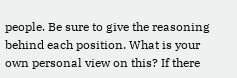people. Be sure to give the reasoning behind each position. What is your own personal view on this? If there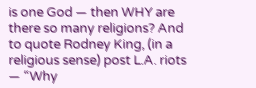is one God — then WHY are there so many religions? And to quote Rodney King, (in a religious sense) post L.A. riots — “Why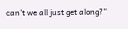can’t we all just get along?”